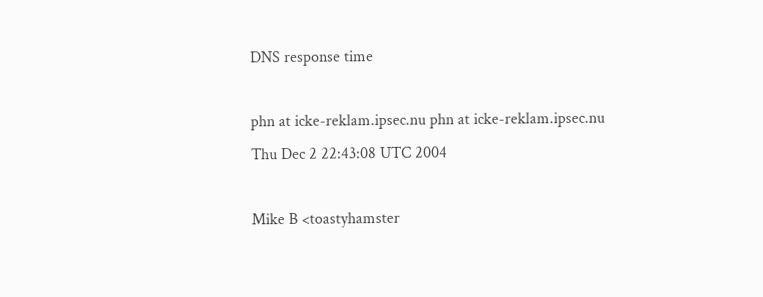DNS response time

phn at icke-reklam.ipsec.nu phn at icke-reklam.ipsec.nu
Thu Dec 2 22:43:08 UTC 2004

Mike B <toastyhamster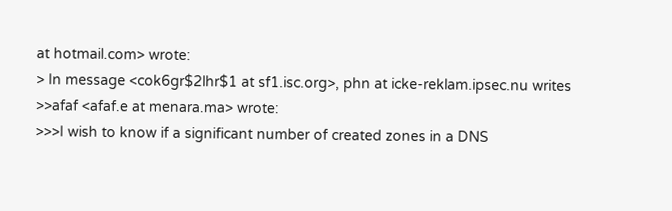at hotmail.com> wrote:
> In message <cok6gr$2lhr$1 at sf1.isc.org>, phn at icke-reklam.ipsec.nu writes
>>afaf <afaf.e at menara.ma> wrote:
>>>I wish to know if a significant number of created zones in a DNS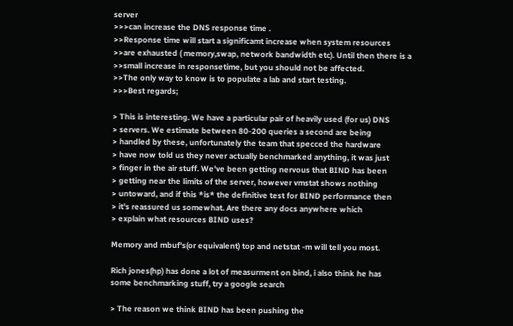server
>>>can increase the DNS response time .
>>Response time will start a significamt increase when system resources
>>are exhausted ( memory,swap, network bandwidth etc). Until then there is a
>>small increase in responsetime, but you should not be affected.
>>The only way to know is to populate a lab and start testing.
>>>Best regards;

> This is interesting. We have a particular pair of heavily used (for us) DNS
> servers. We estimate between 80-200 queries a second are being
> handled by these, unfortunately the team that specced the hardware
> have now told us they never actually benchmarked anything, it was just
> finger in the air stuff. We've been getting nervous that BIND has been
> getting near the limits of the server, however vmstat shows nothing
> untoward, and if this *is* the definitive test for BIND performance then
> it's reassured us somewhat. Are there any docs anywhere which
> explain what resources BIND uses?

Memory and mbuf's(or equivalent) top and netstat -m will tell you most.

Rich jones(hp) has done a lot of measurment on bind, i also think he has
some benchmarking stuff, try a google search

> The reason we think BIND has been pushing the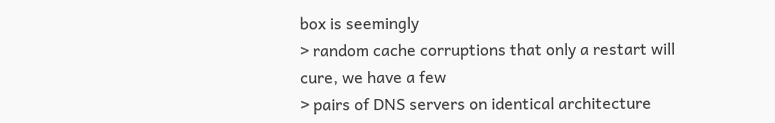box is seemingly
> random cache corruptions that only a restart will cure, we have a few
> pairs of DNS servers on identical architecture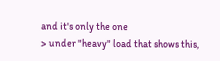and it's only the one
> under "heavy" load that shows this,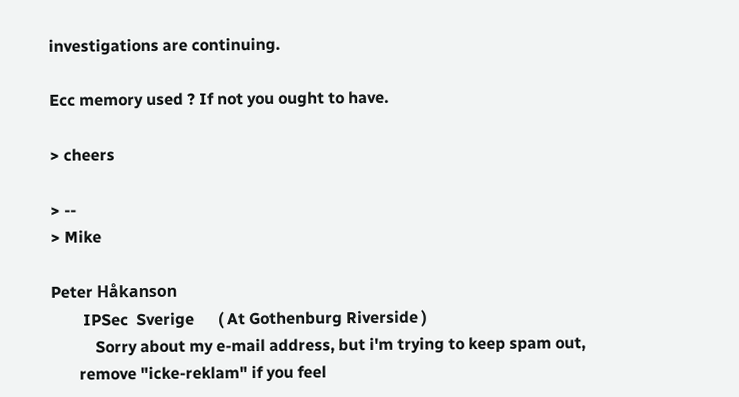investigations are continuing.

Ecc memory used ? If not you ought to have.

> cheers

> --
> Mike

Peter Håkanson
        IPSec  Sverige      ( At Gothenburg Riverside )
           Sorry about my e-mail address, but i'm trying to keep spam out,
       remove "icke-reklam" if you feel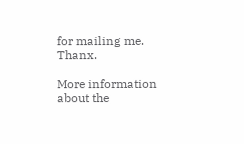for mailing me. Thanx.

More information about the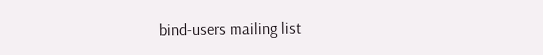bind-users mailing list